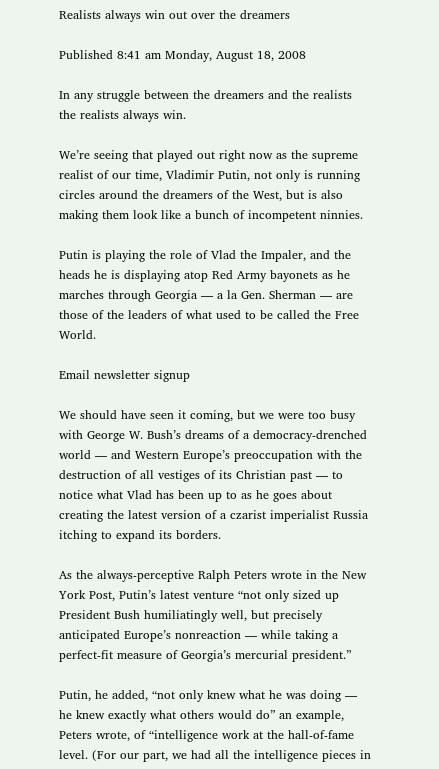Realists always win out over the dreamers

Published 8:41 am Monday, August 18, 2008

In any struggle between the dreamers and the realists the realists always win.

We’re seeing that played out right now as the supreme realist of our time, Vladimir Putin, not only is running circles around the dreamers of the West, but is also making them look like a bunch of incompetent ninnies.

Putin is playing the role of Vlad the Impaler, and the heads he is displaying atop Red Army bayonets as he marches through Georgia — a la Gen. Sherman — are those of the leaders of what used to be called the Free World.

Email newsletter signup

We should have seen it coming, but we were too busy with George W. Bush’s dreams of a democracy-drenched world — and Western Europe’s preoccupation with the destruction of all vestiges of its Christian past — to notice what Vlad has been up to as he goes about creating the latest version of a czarist imperialist Russia itching to expand its borders.

As the always-perceptive Ralph Peters wrote in the New York Post, Putin’s latest venture “not only sized up President Bush humiliatingly well, but precisely anticipated Europe’s nonreaction — while taking a perfect-fit measure of Georgia’s mercurial president.”

Putin, he added, “not only knew what he was doing — he knew exactly what others would do” an example, Peters wrote, of “intelligence work at the hall-of-fame level. (For our part, we had all the intelligence pieces in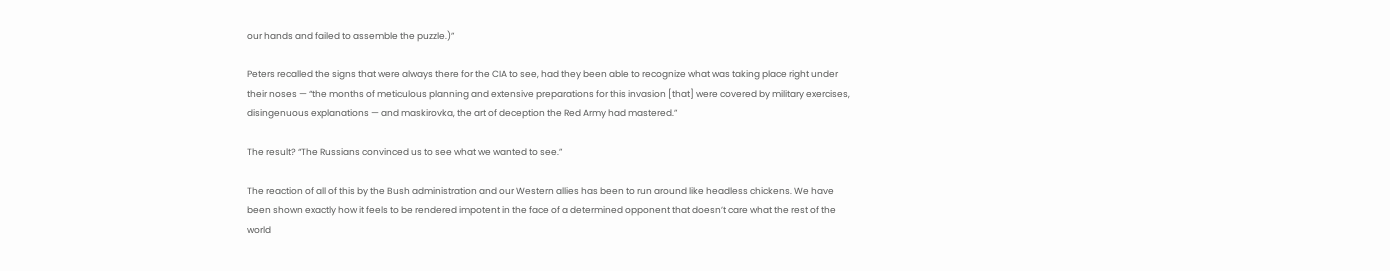our hands and failed to assemble the puzzle.)”

Peters recalled the signs that were always there for the CIA to see, had they been able to recognize what was taking place right under their noses — “the months of meticulous planning and extensive preparations for this invasion [that] were covered by military exercises, disingenuous explanations — and maskirovka, the art of deception the Red Army had mastered.”

The result? “The Russians convinced us to see what we wanted to see.”

The reaction of all of this by the Bush administration and our Western allies has been to run around like headless chickens. We have been shown exactly how it feels to be rendered impotent in the face of a determined opponent that doesn’t care what the rest of the world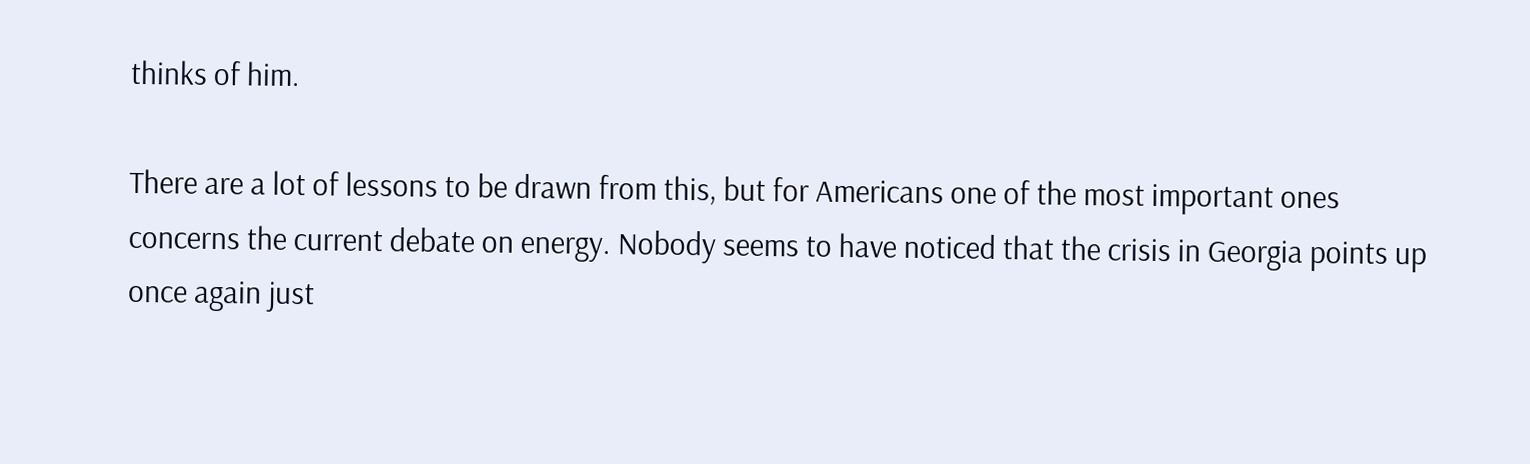thinks of him.

There are a lot of lessons to be drawn from this, but for Americans one of the most important ones concerns the current debate on energy. Nobody seems to have noticed that the crisis in Georgia points up once again just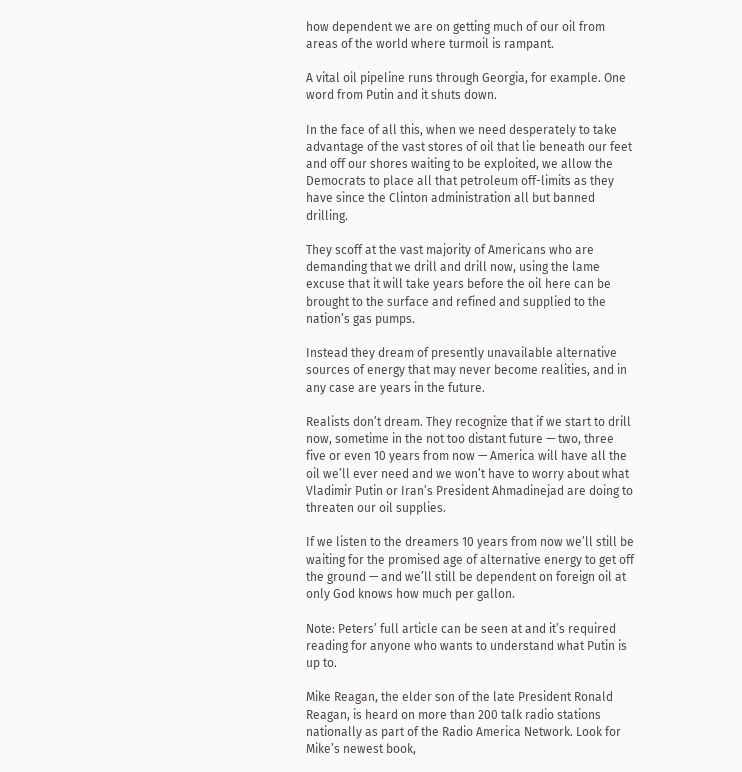how dependent we are on getting much of our oil from areas of the world where turmoil is rampant.

A vital oil pipeline runs through Georgia, for example. One word from Putin and it shuts down.

In the face of all this, when we need desperately to take advantage of the vast stores of oil that lie beneath our feet and off our shores waiting to be exploited, we allow the Democrats to place all that petroleum off-limits as they have since the Clinton administration all but banned drilling.

They scoff at the vast majority of Americans who are demanding that we drill and drill now, using the lame excuse that it will take years before the oil here can be brought to the surface and refined and supplied to the nation’s gas pumps.

Instead they dream of presently unavailable alternative sources of energy that may never become realities, and in any case are years in the future.

Realists don’t dream. They recognize that if we start to drill now, sometime in the not too distant future — two, three five or even 10 years from now — America will have all the oil we’ll ever need and we won’t have to worry about what Vladimir Putin or Iran’s President Ahmadinejad are doing to threaten our oil supplies.

If we listen to the dreamers 10 years from now we’ll still be waiting for the promised age of alternative energy to get off the ground — and we’ll still be dependent on foreign oil at only God knows how much per gallon.

Note: Peters’ full article can be seen at and it’s required reading for anyone who wants to understand what Putin is up to.

Mike Reagan, the elder son of the late President Ronald Reagan, is heard on more than 200 talk radio stations nationally as part of the Radio America Network. Look for Mike’s newest book,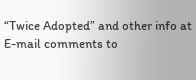“Twice Adopted” and other info at E-mail comments to